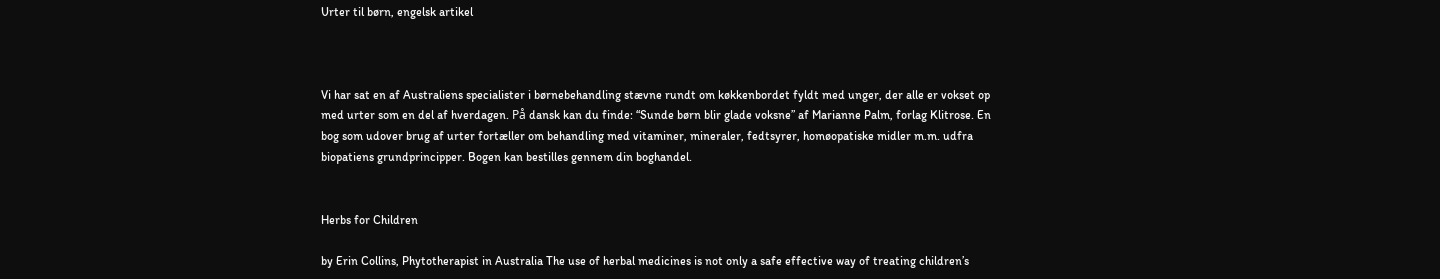Urter til børn, engelsk artikel



Vi har sat en af Australiens specialister i børnebehandling stævne rundt om køkkenbordet fyldt med unger, der alle er vokset op med urter som en del af hverdagen. På dansk kan du finde: “Sunde børn blir glade voksne” af Marianne Palm, forlag Klitrose. En bog som udover brug af urter fortæller om behandling med vitaminer, mineraler, fedtsyrer, homøopatiske midler m.m. udfra biopatiens grundprincipper. Bogen kan bestilles gennem din boghandel.


Herbs for Children

by Erin Collins, Phytotherapist in Australia The use of herbal medicines is not only a safe effective way of treating children’s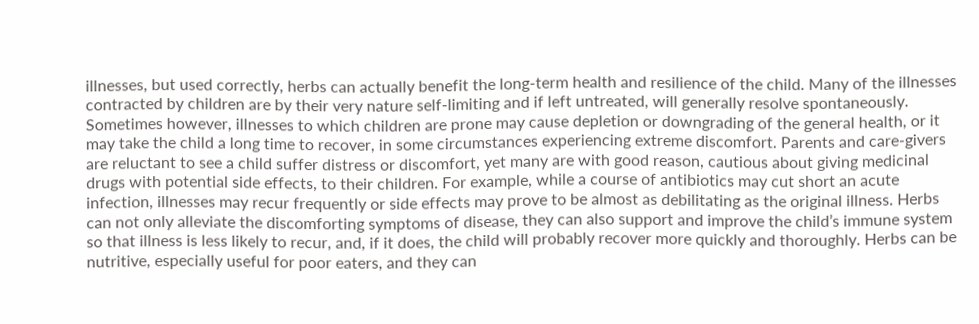illnesses, but used correctly, herbs can actually benefit the long-term health and resilience of the child. Many of the illnesses contracted by children are by their very nature self-limiting and if left untreated, will generally resolve spontaneously. Sometimes however, illnesses to which children are prone may cause depletion or downgrading of the general health, or it may take the child a long time to recover, in some circumstances experiencing extreme discomfort. Parents and care-givers are reluctant to see a child suffer distress or discomfort, yet many are with good reason, cautious about giving medicinal drugs with potential side effects, to their children. For example, while a course of antibiotics may cut short an acute infection, illnesses may recur frequently or side effects may prove to be almost as debilitating as the original illness. Herbs can not only alleviate the discomforting symptoms of disease, they can also support and improve the child’s immune system so that illness is less likely to recur, and, if it does, the child will probably recover more quickly and thoroughly. Herbs can be nutritive, especially useful for poor eaters, and they can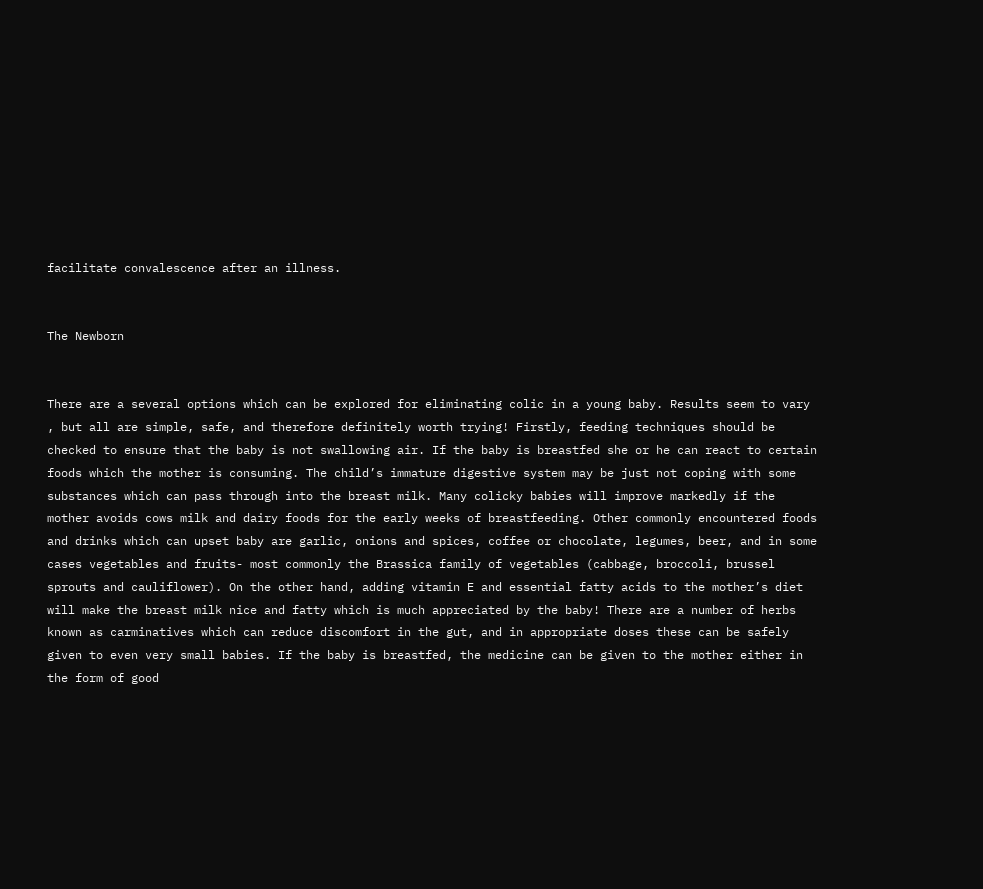facilitate convalescence after an illness.


The Newborn


There are a several options which can be explored for eliminating colic in a young baby. Results seem to vary , but all are simple, safe, and therefore definitely worth trying! Firstly, feeding techniques should be checked to ensure that the baby is not swallowing air. If the baby is breastfed she or he can react to certain foods which the mother is consuming. The child’s immature digestive system may be just not coping with some substances which can pass through into the breast milk. Many colicky babies will improve markedly if the mother avoids cows milk and dairy foods for the early weeks of breastfeeding. Other commonly encountered foods and drinks which can upset baby are garlic, onions and spices, coffee or chocolate, legumes, beer, and in some cases vegetables and fruits- most commonly the Brassica family of vegetables (cabbage, broccoli, brussel sprouts and cauliflower). On the other hand, adding vitamin E and essential fatty acids to the mother’s diet will make the breast milk nice and fatty which is much appreciated by the baby! There are a number of herbs known as carminatives which can reduce discomfort in the gut, and in appropriate doses these can be safely given to even very small babies. If the baby is breastfed, the medicine can be given to the mother either in the form of good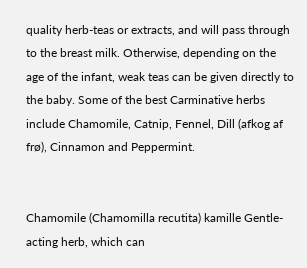quality herb-teas or extracts, and will pass through to the breast milk. Otherwise, depending on the age of the infant, weak teas can be given directly to the baby. Some of the best Carminative herbs include Chamomile, Catnip, Fennel, Dill (afkog af frø), Cinnamon and Peppermint.


Chamomile (Chamomilla recutita) kamille Gentle-acting herb, which can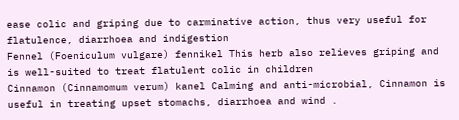ease colic and griping due to carminative action, thus very useful for flatulence, diarrhoea and indigestion
Fennel (Foeniculum vulgare) fennikel This herb also relieves griping and is well-suited to treat flatulent colic in children
Cinnamon (Cinnamomum verum) kanel Calming and anti-microbial, Cinnamon is useful in treating upset stomachs, diarrhoea and wind .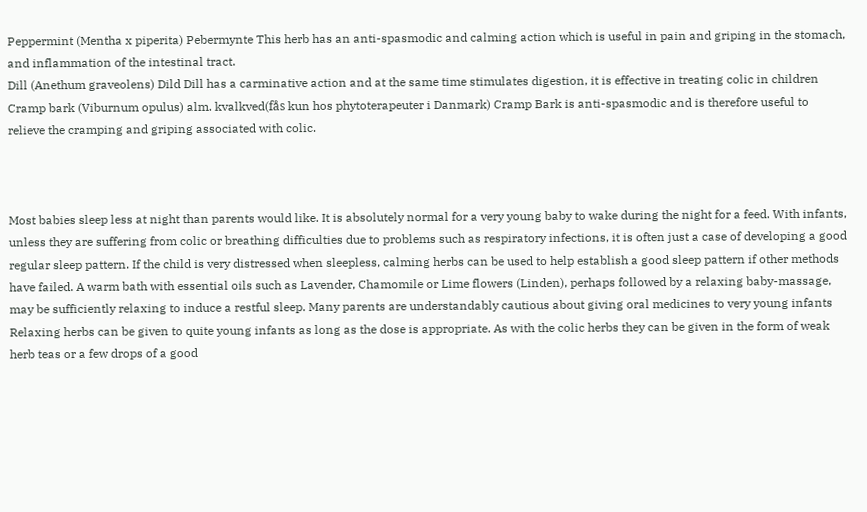Peppermint (Mentha x piperita) Pebermynte This herb has an anti-spasmodic and calming action which is useful in pain and griping in the stomach, and inflammation of the intestinal tract.
Dill (Anethum graveolens) Dild Dill has a carminative action and at the same time stimulates digestion, it is effective in treating colic in children
Cramp bark (Viburnum opulus) alm. kvalkved(fås kun hos phytoterapeuter i Danmark) Cramp Bark is anti-spasmodic and is therefore useful to relieve the cramping and griping associated with colic.



Most babies sleep less at night than parents would like. It is absolutely normal for a very young baby to wake during the night for a feed. With infants, unless they are suffering from colic or breathing difficulties due to problems such as respiratory infections, it is often just a case of developing a good regular sleep pattern. If the child is very distressed when sleepless, calming herbs can be used to help establish a good sleep pattern if other methods have failed. A warm bath with essential oils such as Lavender, Chamomile or Lime flowers (Linden), perhaps followed by a relaxing baby-massage, may be sufficiently relaxing to induce a restful sleep. Many parents are understandably cautious about giving oral medicines to very young infants Relaxing herbs can be given to quite young infants as long as the dose is appropriate. As with the colic herbs they can be given in the form of weak herb teas or a few drops of a good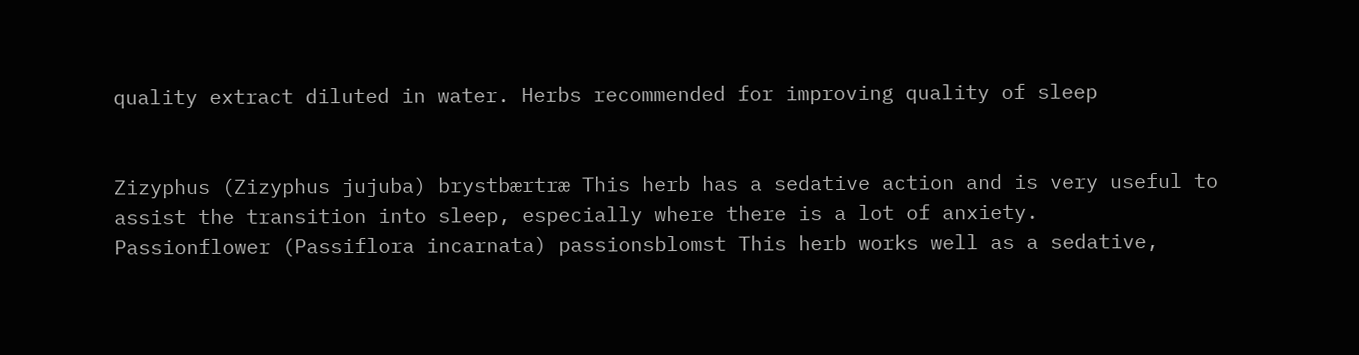quality extract diluted in water. Herbs recommended for improving quality of sleep


Zizyphus (Zizyphus jujuba) brystbærtræ This herb has a sedative action and is very useful to assist the transition into sleep, especially where there is a lot of anxiety.
Passionflower (Passiflora incarnata) passionsblomst This herb works well as a sedative,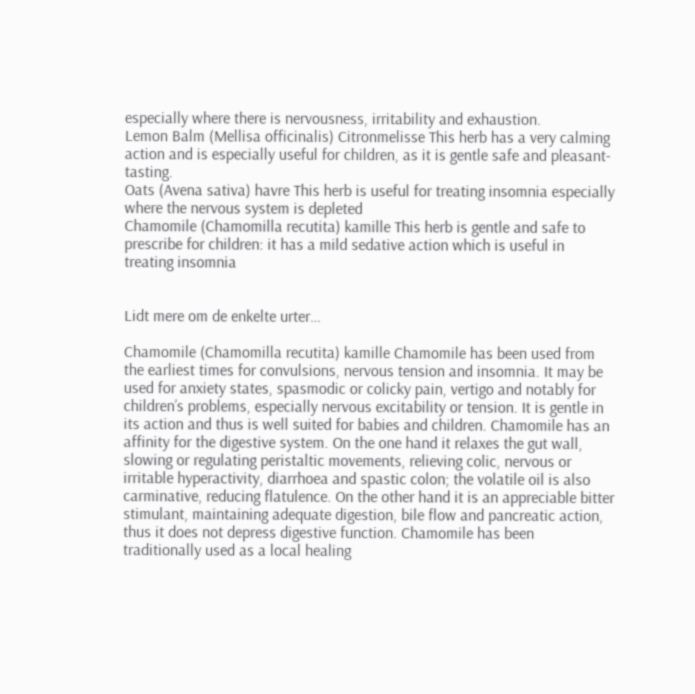especially where there is nervousness, irritability and exhaustion.
Lemon Balm (Mellisa officinalis) Citronmelisse This herb has a very calming action and is especially useful for children, as it is gentle safe and pleasant-tasting.
Oats (Avena sativa) havre This herb is useful for treating insomnia especially where the nervous system is depleted
Chamomile (Chamomilla recutita) kamille This herb is gentle and safe to prescribe for children: it has a mild sedative action which is useful in treating insomnia


Lidt mere om de enkelte urter…

Chamomile (Chamomilla recutita) kamille Chamomile has been used from the earliest times for convulsions, nervous tension and insomnia. It may be used for anxiety states, spasmodic or colicky pain, vertigo and notably for children’s problems, especially nervous excitability or tension. It is gentle in its action and thus is well suited for babies and children. Chamomile has an affinity for the digestive system. On the one hand it relaxes the gut wall, slowing or regulating peristaltic movements, relieving colic, nervous or irritable hyperactivity, diarrhoea and spastic colon; the volatile oil is also carminative, reducing flatulence. On the other hand it is an appreciable bitter stimulant, maintaining adequate digestion, bile flow and pancreatic action, thus it does not depress digestive function. Chamomile has been traditionally used as a local healing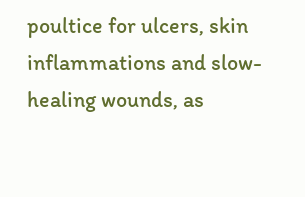poultice for ulcers, skin inflammations and slow-healing wounds, as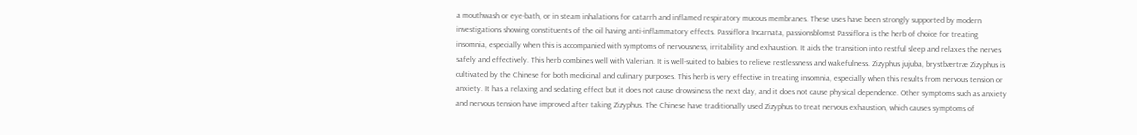a mouthwash or eye-bath, or in steam inhalations for catarrh and inflamed respiratory mucous membranes. These uses have been strongly supported by modern investigations showing constituents of the oil having anti-inflammatory effects. Passiflora Incarnata, passionsblomst Passiflora is the herb of choice for treating insomnia, especially when this is accompanied with symptoms of nervousness, irritability and exhaustion. It aids the transition into restful sleep and relaxes the nerves safely and effectively. This herb combines well with Valerian. It is well-suited to babies to relieve restlessness and wakefulness. Zizyphus jujuba, brystbærtræ Zizyphus is cultivated by the Chinese for both medicinal and culinary purposes. This herb is very effective in treating insomnia, especially when this results from nervous tension or anxiety. It has a relaxing and sedating effect but it does not cause drowsiness the next day, and it does not cause physical dependence. Other symptoms such as anxiety and nervous tension have improved after taking Zizyphus. The Chinese have traditionally used Zizyphus to treat nervous exhaustion, which causes symptoms of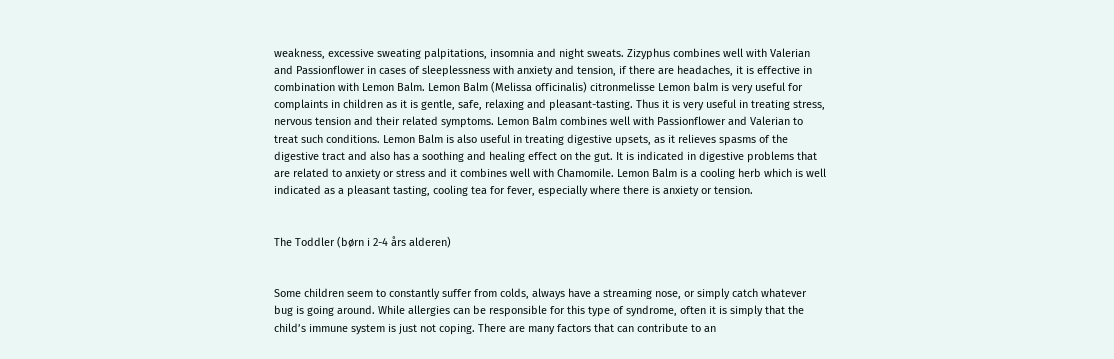weakness, excessive sweating palpitations, insomnia and night sweats. Zizyphus combines well with Valerian and Passionflower in cases of sleeplessness with anxiety and tension, if there are headaches, it is effective in combination with Lemon Balm. Lemon Balm (Melissa officinalis) citronmelisse Lemon balm is very useful for complaints in children as it is gentle, safe, relaxing and pleasant-tasting. Thus it is very useful in treating stress, nervous tension and their related symptoms. Lemon Balm combines well with Passionflower and Valerian to treat such conditions. Lemon Balm is also useful in treating digestive upsets, as it relieves spasms of the digestive tract and also has a soothing and healing effect on the gut. It is indicated in digestive problems that are related to anxiety or stress and it combines well with Chamomile. Lemon Balm is a cooling herb which is well indicated as a pleasant tasting, cooling tea for fever, especially where there is anxiety or tension.


The Toddler (børn i 2-4 års alderen)


Some children seem to constantly suffer from colds, always have a streaming nose, or simply catch whatever bug is going around. While allergies can be responsible for this type of syndrome, often it is simply that the child’s immune system is just not coping. There are many factors that can contribute to an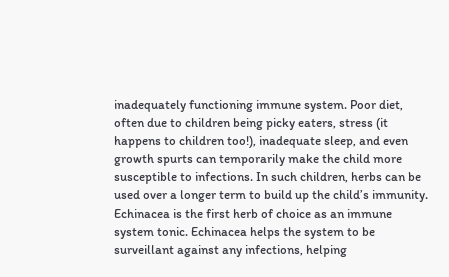inadequately functioning immune system. Poor diet, often due to children being picky eaters, stress (it happens to children too!), inadequate sleep, and even growth spurts can temporarily make the child more susceptible to infections. In such children, herbs can be used over a longer term to build up the child’s immunity. Echinacea is the first herb of choice as an immune system tonic. Echinacea helps the system to be surveillant against any infections, helping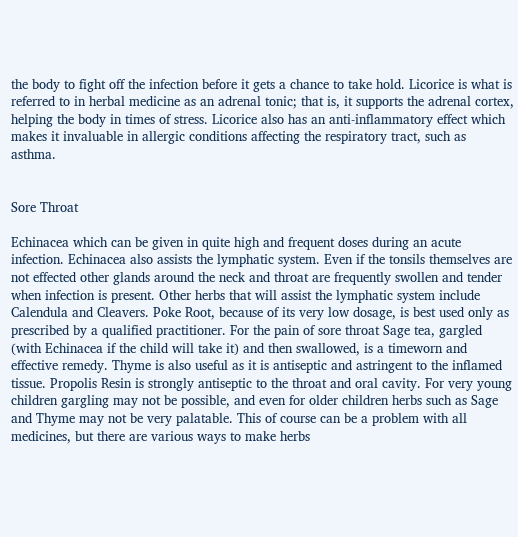the body to fight off the infection before it gets a chance to take hold. Licorice is what is referred to in herbal medicine as an adrenal tonic; that is, it supports the adrenal cortex, helping the body in times of stress. Licorice also has an anti-inflammatory effect which makes it invaluable in allergic conditions affecting the respiratory tract, such as asthma.


Sore Throat

Echinacea which can be given in quite high and frequent doses during an acute infection. Echinacea also assists the lymphatic system. Even if the tonsils themselves are not effected other glands around the neck and throat are frequently swollen and tender when infection is present. Other herbs that will assist the lymphatic system include Calendula and Cleavers. Poke Root, because of its very low dosage, is best used only as prescribed by a qualified practitioner. For the pain of sore throat Sage tea, gargled (with Echinacea if the child will take it) and then swallowed, is a timeworn and effective remedy. Thyme is also useful as it is antiseptic and astringent to the inflamed tissue. Propolis Resin is strongly antiseptic to the throat and oral cavity. For very young children gargling may not be possible, and even for older children herbs such as Sage and Thyme may not be very palatable. This of course can be a problem with all medicines, but there are various ways to make herbs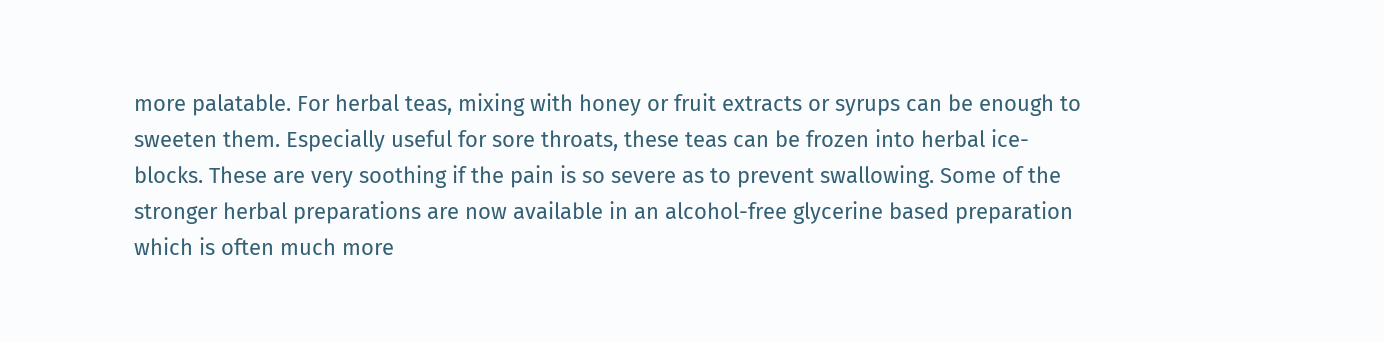more palatable. For herbal teas, mixing with honey or fruit extracts or syrups can be enough to sweeten them. Especially useful for sore throats, these teas can be frozen into herbal ice-blocks. These are very soothing if the pain is so severe as to prevent swallowing. Some of the stronger herbal preparations are now available in an alcohol-free glycerine based preparation which is often much more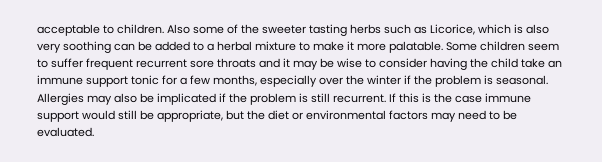acceptable to children. Also some of the sweeter tasting herbs such as Licorice, which is also very soothing can be added to a herbal mixture to make it more palatable. Some children seem to suffer frequent recurrent sore throats and it may be wise to consider having the child take an immune support tonic for a few months, especially over the winter if the problem is seasonal. Allergies may also be implicated if the problem is still recurrent. If this is the case immune support would still be appropriate, but the diet or environmental factors may need to be evaluated.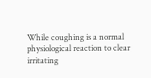While coughing is a normal physiological reaction to clear irritating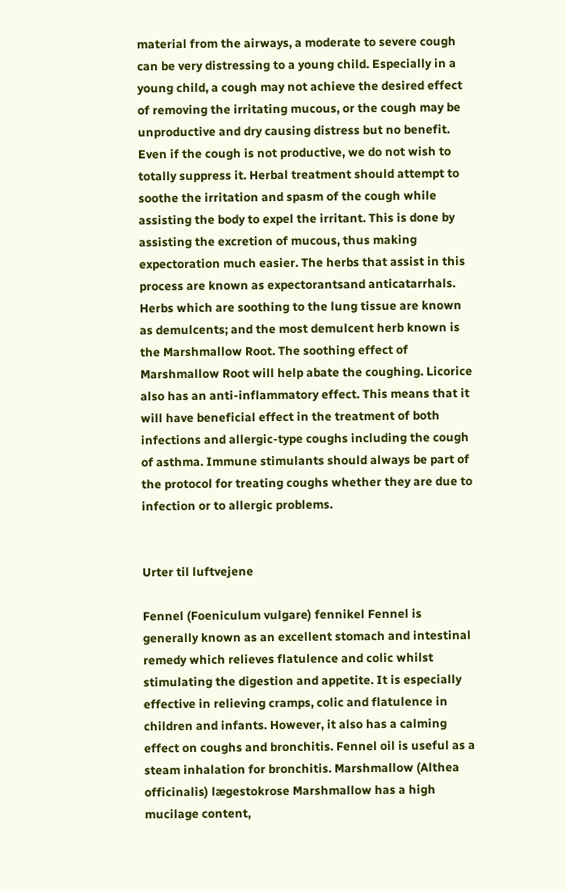material from the airways, a moderate to severe cough can be very distressing to a young child. Especially in a young child, a cough may not achieve the desired effect of removing the irritating mucous, or the cough may be unproductive and dry causing distress but no benefit. Even if the cough is not productive, we do not wish to totally suppress it. Herbal treatment should attempt to soothe the irritation and spasm of the cough while assisting the body to expel the irritant. This is done by assisting the excretion of mucous, thus making expectoration much easier. The herbs that assist in this process are known as expectorantsand anticatarrhals. Herbs which are soothing to the lung tissue are known as demulcents; and the most demulcent herb known is the Marshmallow Root. The soothing effect of Marshmallow Root will help abate the coughing. Licorice also has an anti-inflammatory effect. This means that it will have beneficial effect in the treatment of both infections and allergic-type coughs including the cough of asthma. Immune stimulants should always be part of the protocol for treating coughs whether they are due to infection or to allergic problems.


Urter til luftvejene

Fennel (Foeniculum vulgare) fennikel Fennel is generally known as an excellent stomach and intestinal remedy which relieves flatulence and colic whilst stimulating the digestion and appetite. It is especially effective in relieving cramps, colic and flatulence in children and infants. However, it also has a calming effect on coughs and bronchitis. Fennel oil is useful as a steam inhalation for bronchitis. Marshmallow (Althea officinalis) lægestokrose Marshmallow has a high mucilage content,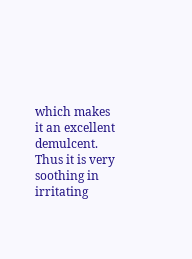which makes it an excellent demulcent. Thus it is very soothing in irritating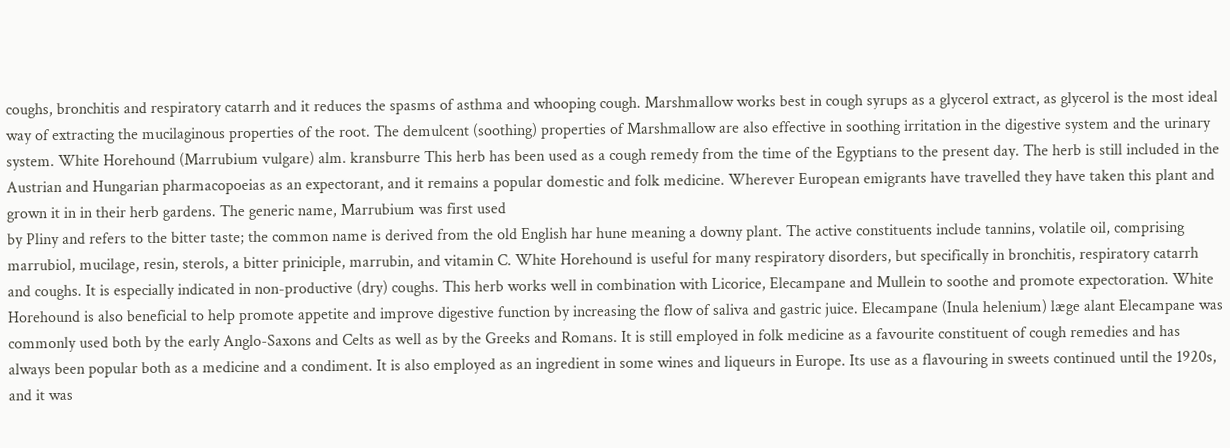coughs, bronchitis and respiratory catarrh and it reduces the spasms of asthma and whooping cough. Marshmallow works best in cough syrups as a glycerol extract, as glycerol is the most ideal way of extracting the mucilaginous properties of the root. The demulcent (soothing) properties of Marshmallow are also effective in soothing irritation in the digestive system and the urinary system. White Horehound (Marrubium vulgare) alm. kransburre This herb has been used as a cough remedy from the time of the Egyptians to the present day. The herb is still included in the Austrian and Hungarian pharmacopoeias as an expectorant, and it remains a popular domestic and folk medicine. Wherever European emigrants have travelled they have taken this plant and grown it in in their herb gardens. The generic name, Marrubium was first used
by Pliny and refers to the bitter taste; the common name is derived from the old English har hune meaning a downy plant. The active constituents include tannins, volatile oil, comprising marrubiol, mucilage, resin, sterols, a bitter priniciple, marrubin, and vitamin C. White Horehound is useful for many respiratory disorders, but specifically in bronchitis, respiratory catarrh and coughs. It is especially indicated in non-productive (dry) coughs. This herb works well in combination with Licorice, Elecampane and Mullein to soothe and promote expectoration. White Horehound is also beneficial to help promote appetite and improve digestive function by increasing the flow of saliva and gastric juice. Elecampane (Inula helenium) læge alant Elecampane was commonly used both by the early Anglo-Saxons and Celts as well as by the Greeks and Romans. It is still employed in folk medicine as a favourite constituent of cough remedies and has always been popular both as a medicine and a condiment. It is also employed as an ingredient in some wines and liqueurs in Europe. Its use as a flavouring in sweets continued until the 1920s, and it was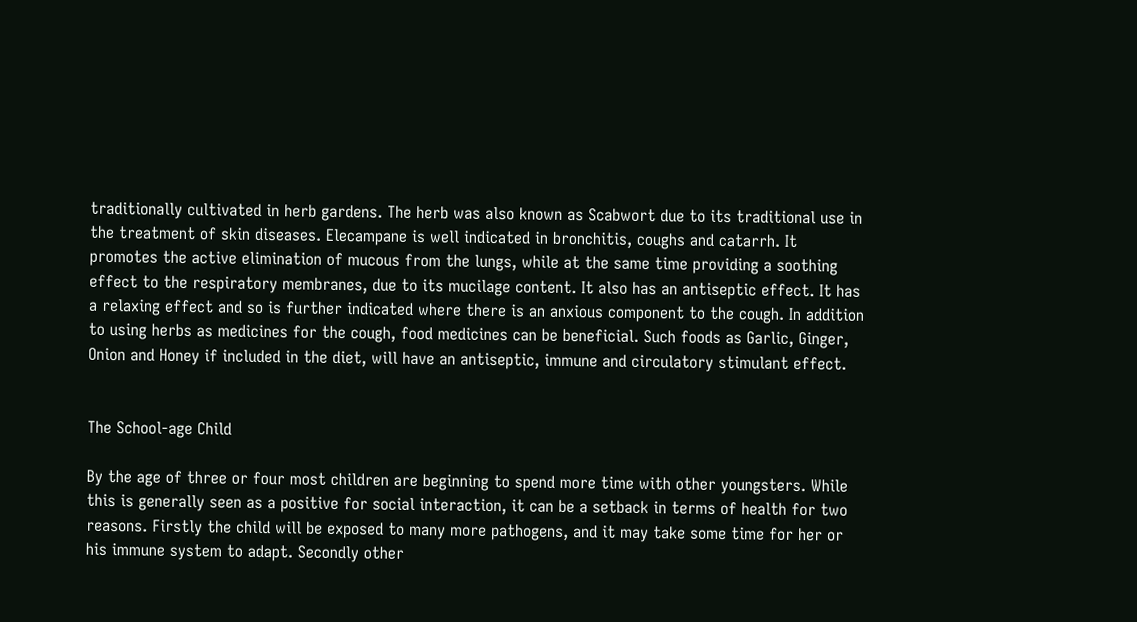traditionally cultivated in herb gardens. The herb was also known as Scabwort due to its traditional use in the treatment of skin diseases. Elecampane is well indicated in bronchitis, coughs and catarrh. It promotes the active elimination of mucous from the lungs, while at the same time providing a soothing effect to the respiratory membranes, due to its mucilage content. It also has an antiseptic effect. It has a relaxing effect and so is further indicated where there is an anxious component to the cough. In addition to using herbs as medicines for the cough, food medicines can be beneficial. Such foods as Garlic, Ginger, Onion and Honey if included in the diet, will have an antiseptic, immune and circulatory stimulant effect.


The School-age Child

By the age of three or four most children are beginning to spend more time with other youngsters. While this is generally seen as a positive for social interaction, it can be a setback in terms of health for two reasons. Firstly the child will be exposed to many more pathogens, and it may take some time for her or his immune system to adapt. Secondly other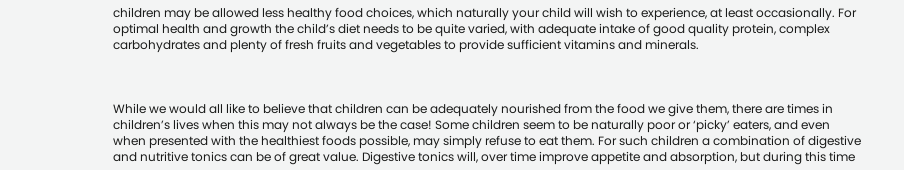children may be allowed less healthy food choices, which naturally your child will wish to experience, at least occasionally. For optimal health and growth the child’s diet needs to be quite varied, with adequate intake of good quality protein, complex carbohydrates and plenty of fresh fruits and vegetables to provide sufficient vitamins and minerals.



While we would all like to believe that children can be adequately nourished from the food we give them, there are times in children’s lives when this may not always be the case! Some children seem to be naturally poor or ‘picky’ eaters, and even when presented with the healthiest foods possible, may simply refuse to eat them. For such children a combination of digestive and nutritive tonics can be of great value. Digestive tonics will, over time improve appetite and absorption, but during this time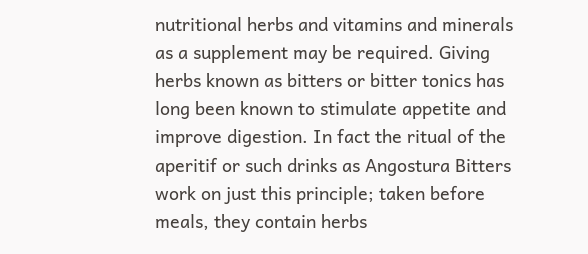nutritional herbs and vitamins and minerals as a supplement may be required. Giving herbs known as bitters or bitter tonics has long been known to stimulate appetite and improve digestion. In fact the ritual of the aperitif or such drinks as Angostura Bitters work on just this principle; taken before meals, they contain herbs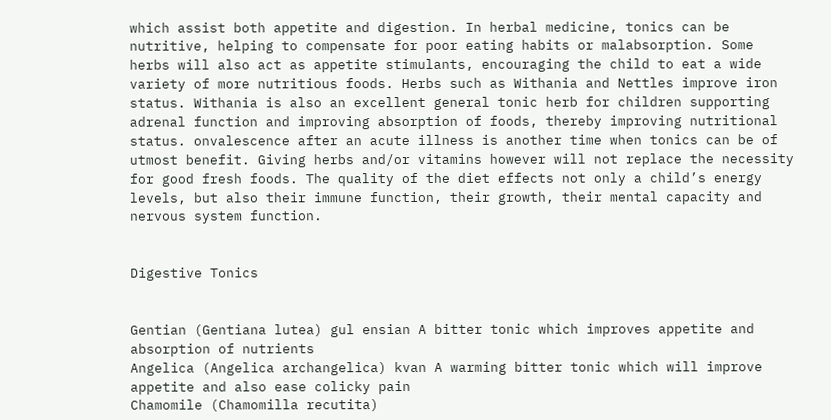which assist both appetite and digestion. In herbal medicine, tonics can be nutritive, helping to compensate for poor eating habits or malabsorption. Some herbs will also act as appetite stimulants, encouraging the child to eat a wide variety of more nutritious foods. Herbs such as Withania and Nettles improve iron status. Withania is also an excellent general tonic herb for children supporting adrenal function and improving absorption of foods, thereby improving nutritional status. onvalescence after an acute illness is another time when tonics can be of utmost benefit. Giving herbs and/or vitamins however will not replace the necessity for good fresh foods. The quality of the diet effects not only a child’s energy levels, but also their immune function, their growth, their mental capacity and nervous system function.


Digestive Tonics


Gentian (Gentiana lutea) gul ensian A bitter tonic which improves appetite and absorption of nutrients
Angelica (Angelica archangelica) kvan A warming bitter tonic which will improve appetite and also ease colicky pain
Chamomile (Chamomilla recutita)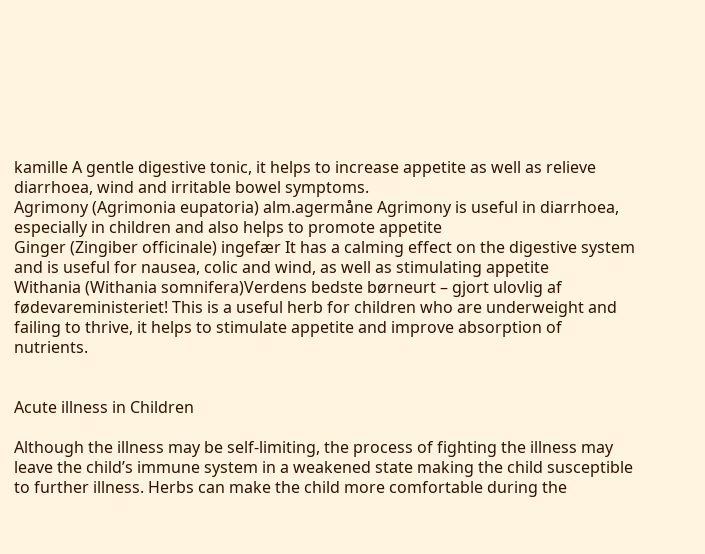kamille A gentle digestive tonic, it helps to increase appetite as well as relieve diarrhoea, wind and irritable bowel symptoms.
Agrimony (Agrimonia eupatoria) alm.agermåne Agrimony is useful in diarrhoea, especially in children and also helps to promote appetite
Ginger (Zingiber officinale) ingefær It has a calming effect on the digestive system and is useful for nausea, colic and wind, as well as stimulating appetite
Withania (Withania somnifera)Verdens bedste børneurt – gjort ulovlig af fødevareministeriet! This is a useful herb for children who are underweight and failing to thrive, it helps to stimulate appetite and improve absorption of nutrients.


Acute illness in Children

Although the illness may be self-limiting, the process of fighting the illness may leave the child’s immune system in a weakened state making the child susceptible to further illness. Herbs can make the child more comfortable during the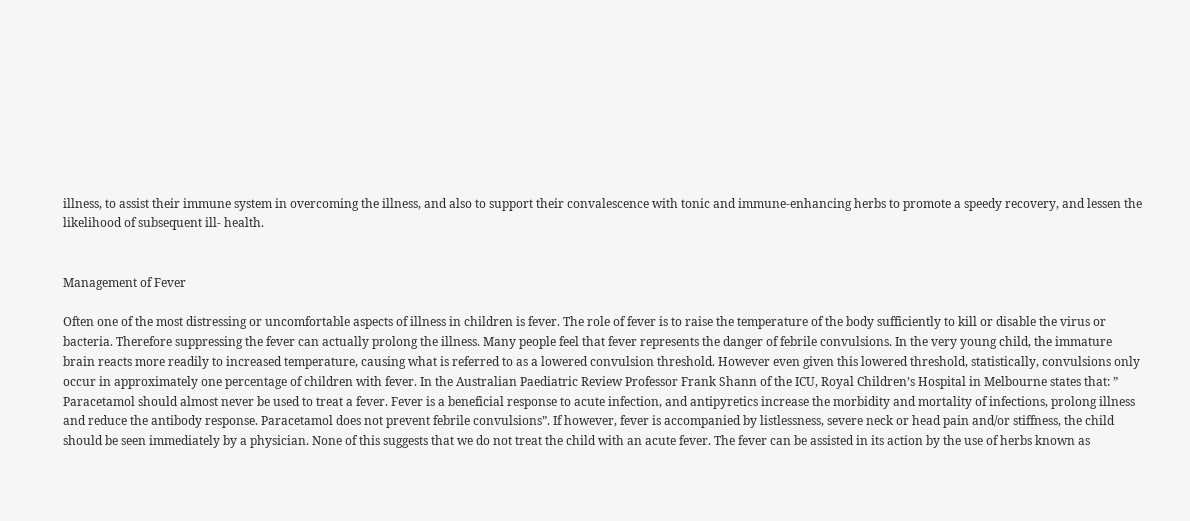illness, to assist their immune system in overcoming the illness, and also to support their convalescence with tonic and immune-enhancing herbs to promote a speedy recovery, and lessen the likelihood of subsequent ill- health.


Management of Fever

Often one of the most distressing or uncomfortable aspects of illness in children is fever. The role of fever is to raise the temperature of the body sufficiently to kill or disable the virus or bacteria. Therefore suppressing the fever can actually prolong the illness. Many people feel that fever represents the danger of febrile convulsions. In the very young child, the immature brain reacts more readily to increased temperature, causing what is referred to as a lowered convulsion threshold. However even given this lowered threshold, statistically, convulsions only occur in approximately one percentage of children with fever. In the Australian Paediatric Review Professor Frank Shann of the ICU, Royal Children’s Hospital in Melbourne states that: ” Paracetamol should almost never be used to treat a fever. Fever is a beneficial response to acute infection, and antipyretics increase the morbidity and mortality of infections, prolong illness and reduce the antibody response. Paracetamol does not prevent febrile convulsions”. If however, fever is accompanied by listlessness, severe neck or head pain and/or stiffness, the child should be seen immediately by a physician. None of this suggests that we do not treat the child with an acute fever. The fever can be assisted in its action by the use of herbs known as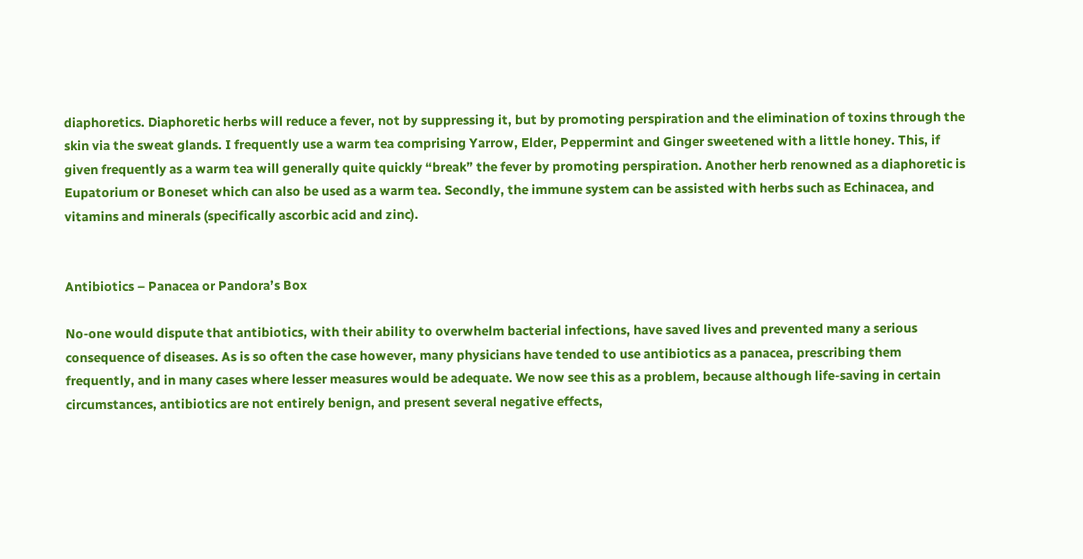diaphoretics. Diaphoretic herbs will reduce a fever, not by suppressing it, but by promoting perspiration and the elimination of toxins through the skin via the sweat glands. I frequently use a warm tea comprising Yarrow, Elder, Peppermint and Ginger sweetened with a little honey. This, if given frequently as a warm tea will generally quite quickly “break” the fever by promoting perspiration. Another herb renowned as a diaphoretic is Eupatorium or Boneset which can also be used as a warm tea. Secondly, the immune system can be assisted with herbs such as Echinacea, and vitamins and minerals (specifically ascorbic acid and zinc).


Antibiotics – Panacea or Pandora’s Box

No-one would dispute that antibiotics, with their ability to overwhelm bacterial infections, have saved lives and prevented many a serious consequence of diseases. As is so often the case however, many physicians have tended to use antibiotics as a panacea, prescribing them frequently, and in many cases where lesser measures would be adequate. We now see this as a problem, because although life-saving in certain circumstances, antibiotics are not entirely benign, and present several negative effects,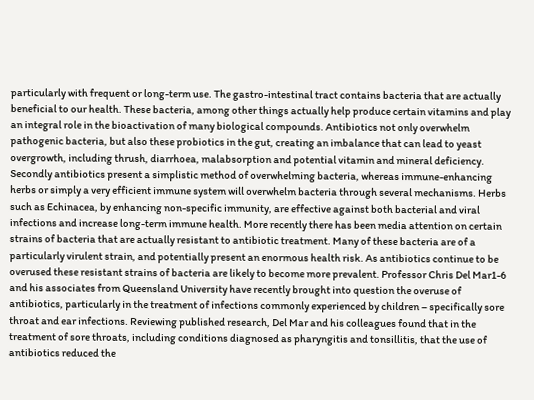particularly with frequent or long-term use. The gastro-intestinal tract contains bacteria that are actually beneficial to our health. These bacteria, among other things actually help produce certain vitamins and play an integral role in the bioactivation of many biological compounds. Antibiotics not only overwhelm pathogenic bacteria, but also these probiotics in the gut, creating an imbalance that can lead to yeast overgrowth, including thrush, diarrhoea, malabsorption and potential vitamin and mineral deficiency. Secondly antibiotics present a simplistic method of overwhelming bacteria, whereas immune-enhancing herbs or simply a very efficient immune system will overwhelm bacteria through several mechanisms. Herbs such as Echinacea, by enhancing non-specific immunity, are effective against both bacterial and viral infections and increase long-term immune health. More recently there has been media attention on certain strains of bacteria that are actually resistant to antibiotic treatment. Many of these bacteria are of a particularly virulent strain, and potentially present an enormous health risk. As antibiotics continue to be overused these resistant strains of bacteria are likely to become more prevalent. Professor Chris Del Mar1-6 and his associates from Queensland University have recently brought into question the overuse of antibiotics, particularly in the treatment of infections commonly experienced by children – specifically sore throat and ear infections. Reviewing published research, Del Mar and his colleagues found that in the treatment of sore throats, including conditions diagnosed as pharyngitis and tonsillitis, that the use of antibiotics reduced the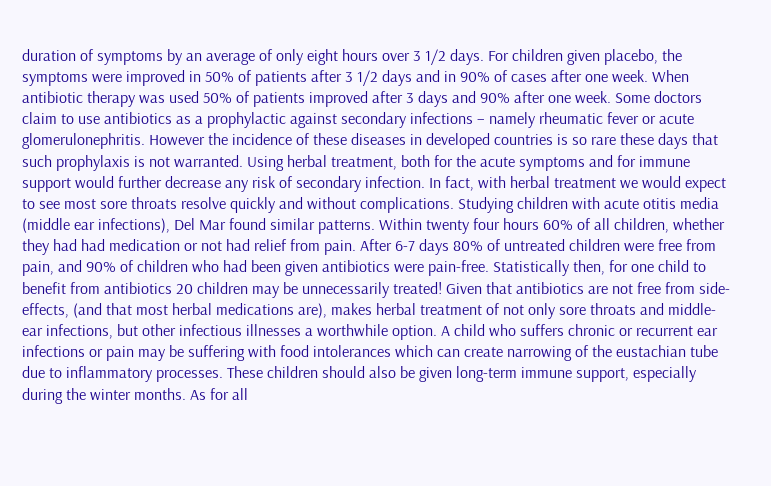duration of symptoms by an average of only eight hours over 3 1/2 days. For children given placebo, the symptoms were improved in 50% of patients after 3 1/2 days and in 90% of cases after one week. When antibiotic therapy was used 50% of patients improved after 3 days and 90% after one week. Some doctors claim to use antibiotics as a prophylactic against secondary infections – namely rheumatic fever or acute glomerulonephritis. However the incidence of these diseases in developed countries is so rare these days that such prophylaxis is not warranted. Using herbal treatment, both for the acute symptoms and for immune support would further decrease any risk of secondary infection. In fact, with herbal treatment we would expect to see most sore throats resolve quickly and without complications. Studying children with acute otitis media (middle ear infections), Del Mar found similar patterns. Within twenty four hours 60% of all children, whether they had had medication or not had relief from pain. After 6-7 days 80% of untreated children were free from pain, and 90% of children who had been given antibiotics were pain-free. Statistically then, for one child to benefit from antibiotics 20 children may be unnecessarily treated! Given that antibiotics are not free from side-effects, (and that most herbal medications are), makes herbal treatment of not only sore throats and middle-ear infections, but other infectious illnesses a worthwhile option. A child who suffers chronic or recurrent ear infections or pain may be suffering with food intolerances which can create narrowing of the eustachian tube due to inflammatory processes. These children should also be given long-term immune support, especially during the winter months. As for all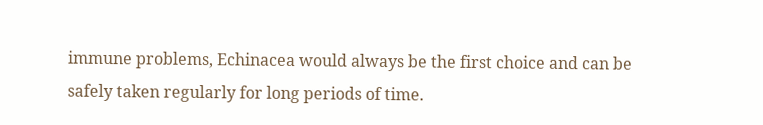immune problems, Echinacea would always be the first choice and can be safely taken regularly for long periods of time.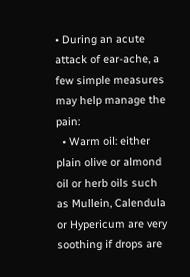• During an acute attack of ear-ache, a few simple measures may help manage the pain:
  • Warm oil: either plain olive or almond oil or herb oils such as Mullein, Calendula or Hypericum are very soothing if drops are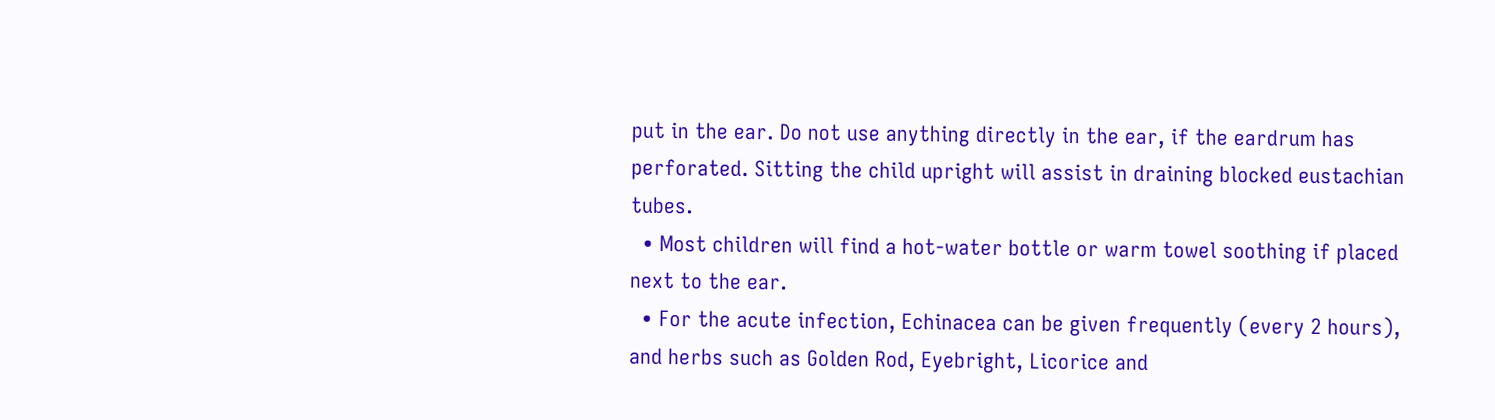put in the ear. Do not use anything directly in the ear, if the eardrum has perforated. Sitting the child upright will assist in draining blocked eustachian tubes.
  • Most children will find a hot-water bottle or warm towel soothing if placed next to the ear.
  • For the acute infection, Echinacea can be given frequently (every 2 hours), and herbs such as Golden Rod, Eyebright, Licorice and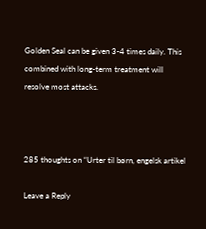Golden Seal can be given 3-4 times daily. This combined with long-term treatment will resolve most attacks.



285 thoughts on “Urter til børn, engelsk artikel

Leave a Reply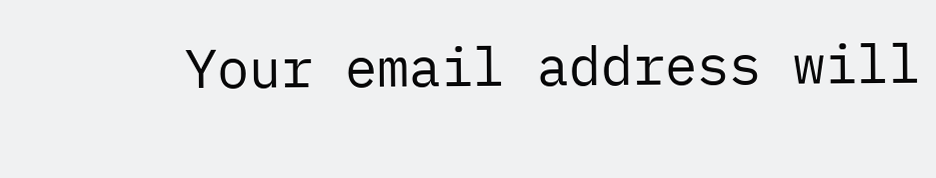Your email address will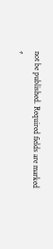not be published. Required fields are marked *